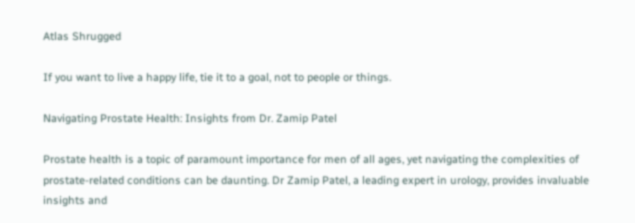Atlas Shrugged

If you want to live a happy life, tie it to a goal, not to people or things.

Navigating Prostate Health: Insights from Dr. Zamip Patel

Prostate health is a topic of paramount importance for men of all ages, yet navigating the complexities of prostate-related conditions can be daunting. Dr Zamip Patel, a leading expert in urology, provides invaluable insights and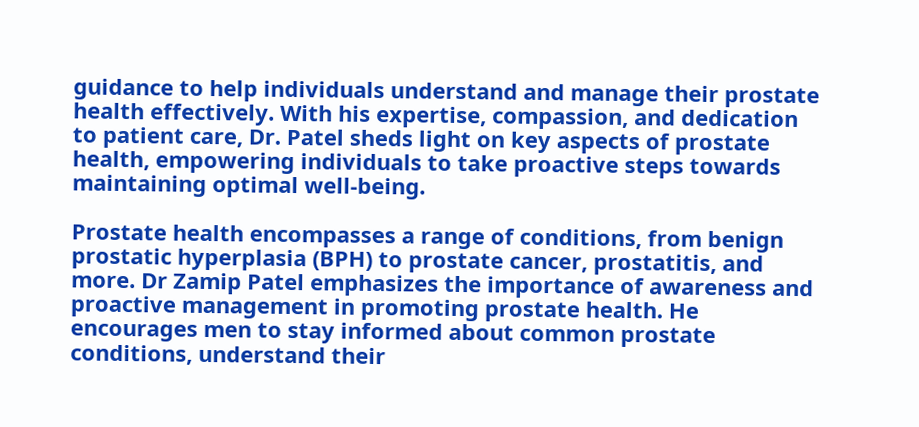guidance to help individuals understand and manage their prostate health effectively. With his expertise, compassion, and dedication to patient care, Dr. Patel sheds light on key aspects of prostate health, empowering individuals to take proactive steps towards maintaining optimal well-being.

Prostate health encompasses a range of conditions, from benign prostatic hyperplasia (BPH) to prostate cancer, prostatitis, and more. Dr Zamip Patel emphasizes the importance of awareness and proactive management in promoting prostate health. He encourages men to stay informed about common prostate conditions, understand their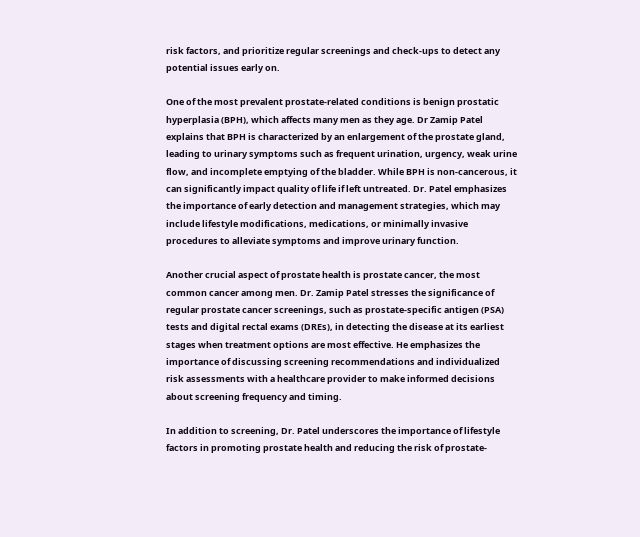risk factors, and prioritize regular screenings and check-ups to detect any potential issues early on.

One of the most prevalent prostate-related conditions is benign prostatic hyperplasia (BPH), which affects many men as they age. Dr Zamip Patel explains that BPH is characterized by an enlargement of the prostate gland, leading to urinary symptoms such as frequent urination, urgency, weak urine flow, and incomplete emptying of the bladder. While BPH is non-cancerous, it can significantly impact quality of life if left untreated. Dr. Patel emphasizes the importance of early detection and management strategies, which may include lifestyle modifications, medications, or minimally invasive procedures to alleviate symptoms and improve urinary function.

Another crucial aspect of prostate health is prostate cancer, the most common cancer among men. Dr. Zamip Patel stresses the significance of regular prostate cancer screenings, such as prostate-specific antigen (PSA) tests and digital rectal exams (DREs), in detecting the disease at its earliest stages when treatment options are most effective. He emphasizes the importance of discussing screening recommendations and individualized risk assessments with a healthcare provider to make informed decisions about screening frequency and timing.

In addition to screening, Dr. Patel underscores the importance of lifestyle factors in promoting prostate health and reducing the risk of prostate-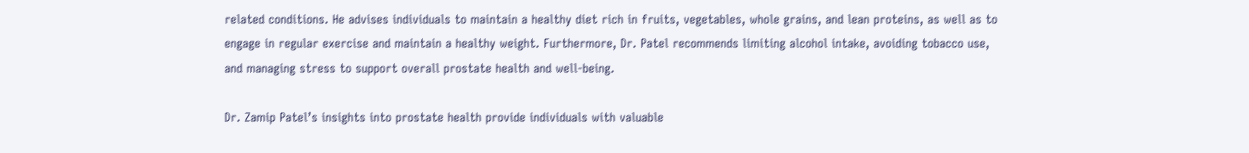related conditions. He advises individuals to maintain a healthy diet rich in fruits, vegetables, whole grains, and lean proteins, as well as to engage in regular exercise and maintain a healthy weight. Furthermore, Dr. Patel recommends limiting alcohol intake, avoiding tobacco use, and managing stress to support overall prostate health and well-being.

Dr. Zamip Patel’s insights into prostate health provide individuals with valuable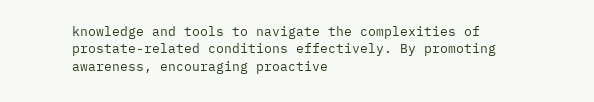knowledge and tools to navigate the complexities of prostate-related conditions effectively. By promoting awareness, encouraging proactive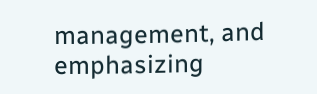management, and emphasizing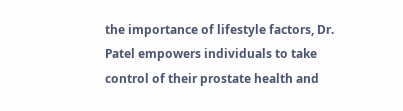the importance of lifestyle factors, Dr. Patel empowers individuals to take control of their prostate health and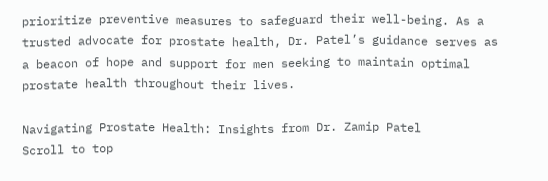prioritize preventive measures to safeguard their well-being. As a trusted advocate for prostate health, Dr. Patel’s guidance serves as a beacon of hope and support for men seeking to maintain optimal prostate health throughout their lives.

Navigating Prostate Health: Insights from Dr. Zamip Patel
Scroll to top